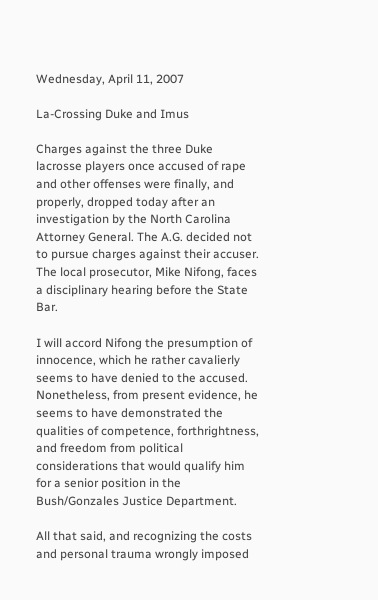Wednesday, April 11, 2007

La-Crossing Duke and Imus

Charges against the three Duke lacrosse players once accused of rape and other offenses were finally, and properly, dropped today after an investigation by the North Carolina Attorney General. The A.G. decided not to pursue charges against their accuser. The local prosecutor, Mike Nifong, faces a disciplinary hearing before the State Bar.

I will accord Nifong the presumption of innocence, which he rather cavalierly seems to have denied to the accused. Nonetheless, from present evidence, he seems to have demonstrated the qualities of competence, forthrightness, and freedom from political considerations that would qualify him for a senior position in the Bush/Gonzales Justice Department.

All that said, and recognizing the costs and personal trauma wrongly imposed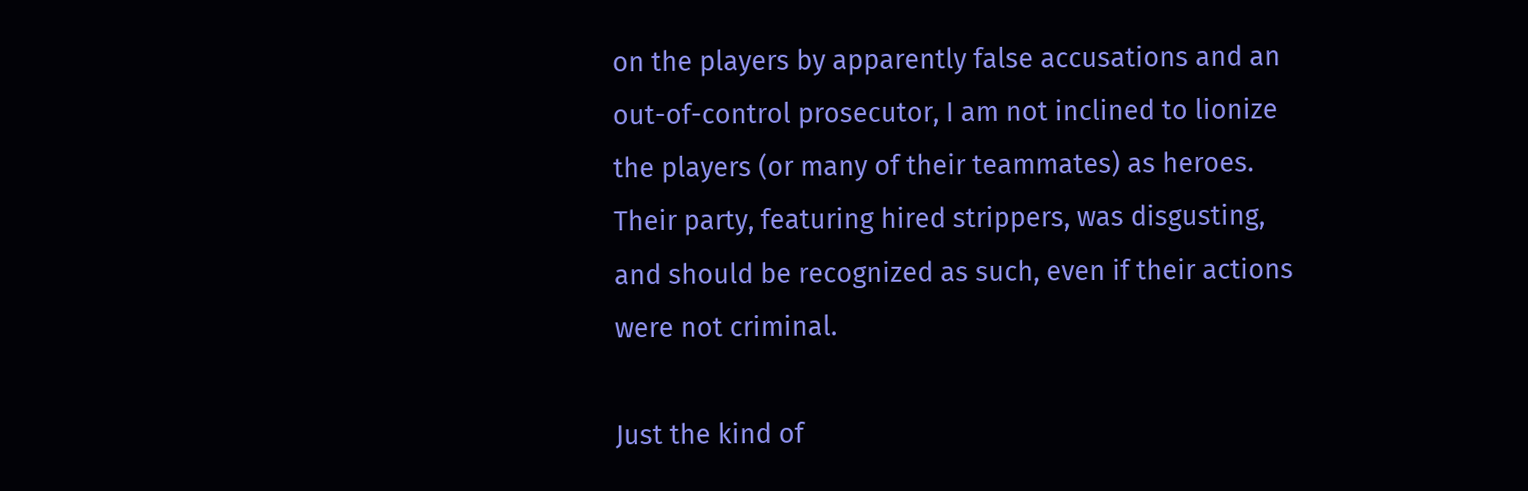on the players by apparently false accusations and an out-of-control prosecutor, I am not inclined to lionize the players (or many of their teammates) as heroes. Their party, featuring hired strippers, was disgusting, and should be recognized as such, even if their actions were not criminal.

Just the kind of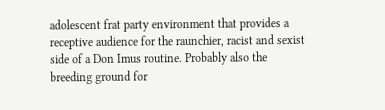adolescent frat party environment that provides a receptive audience for the raunchier, racist and sexist side of a Don Imus routine. Probably also the breeding ground for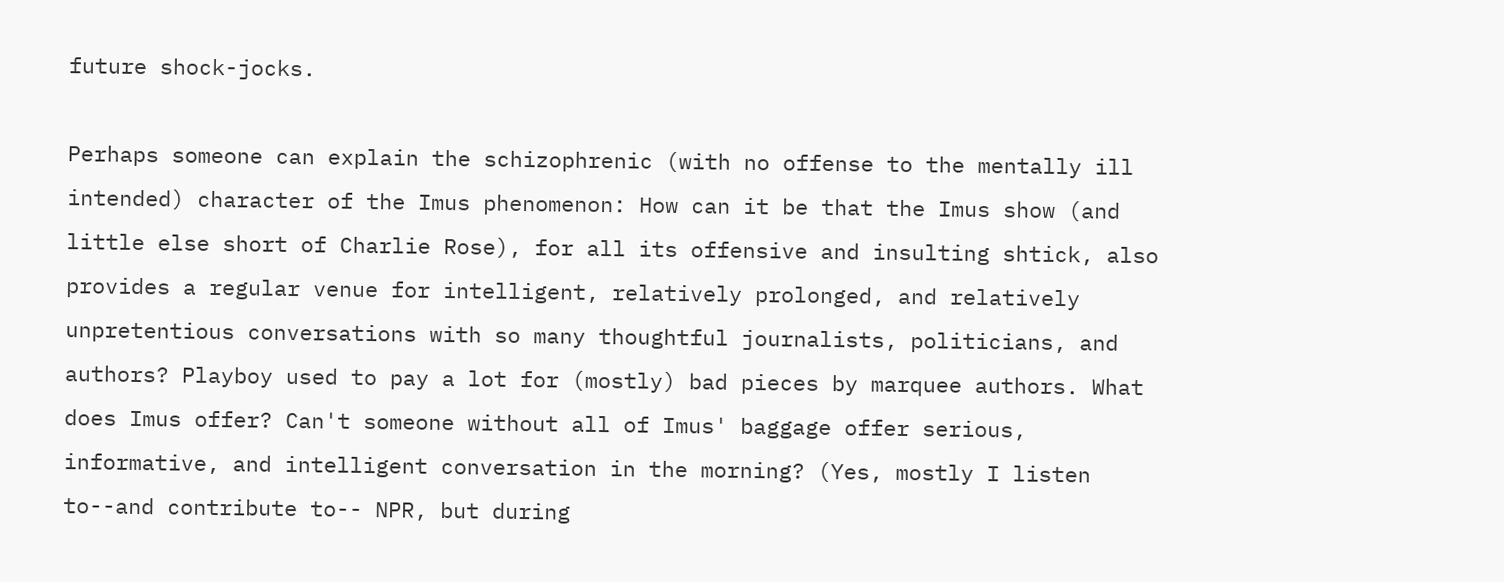future shock-jocks.

Perhaps someone can explain the schizophrenic (with no offense to the mentally ill intended) character of the Imus phenomenon: How can it be that the Imus show (and little else short of Charlie Rose), for all its offensive and insulting shtick, also provides a regular venue for intelligent, relatively prolonged, and relatively unpretentious conversations with so many thoughtful journalists, politicians, and authors? Playboy used to pay a lot for (mostly) bad pieces by marquee authors. What does Imus offer? Can't someone without all of Imus' baggage offer serious, informative, and intelligent conversation in the morning? (Yes, mostly I listen to--and contribute to-- NPR, but during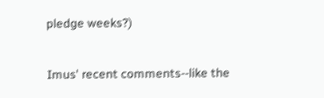pledge weeks?)

Imus' recent comments--like the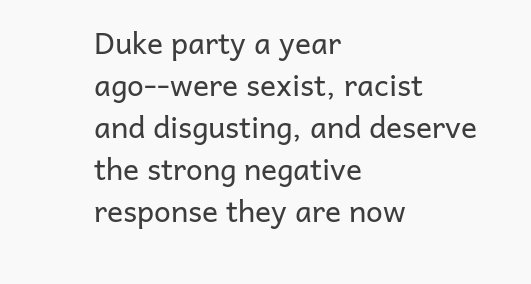Duke party a year ago--were sexist, racist and disgusting, and deserve the strong negative response they are now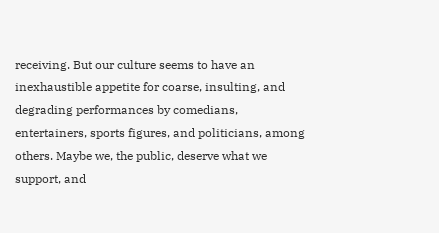receiving. But our culture seems to have an inexhaustible appetite for coarse, insulting, and degrading performances by comedians, entertainers, sports figures, and politicians, among others. Maybe we, the public, deserve what we support, and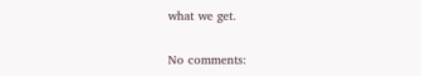what we get.

No comments: